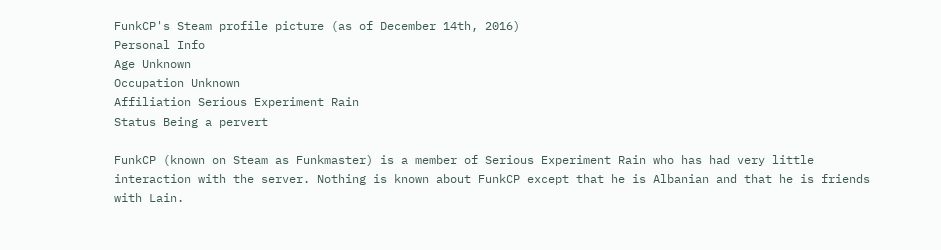FunkCP's Steam profile picture (as of December 14th, 2016)
Personal Info
Age Unknown
Occupation Unknown
Affiliation Serious Experiment Rain
Status Being a pervert

FunkCP (known on Steam as Funkmaster) is a member of Serious Experiment Rain who has had very little interaction with the server. Nothing is known about FunkCP except that he is Albanian and that he is friends with Lain.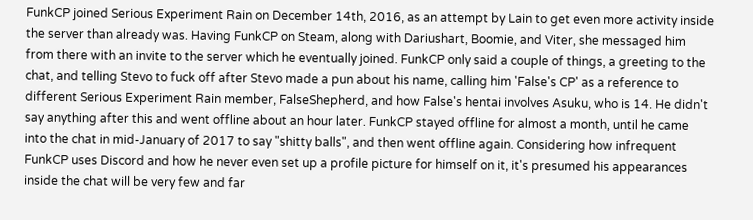FunkCP joined Serious Experiment Rain on December 14th, 2016, as an attempt by Lain to get even more activity inside the server than already was. Having FunkCP on Steam, along with Dariushart, Boomie, and Viter, she messaged him from there with an invite to the server which he eventually joined. FunkCP only said a couple of things, a greeting to the chat, and telling Stevo to fuck off after Stevo made a pun about his name, calling him 'False's CP' as a reference to different Serious Experiment Rain member, FalseShepherd, and how False's hentai involves Asuku, who is 14. He didn't say anything after this and went offline about an hour later. FunkCP stayed offline for almost a month, until he came into the chat in mid-January of 2017 to say "shitty balls", and then went offline again. Considering how infrequent FunkCP uses Discord and how he never even set up a profile picture for himself on it, it's presumed his appearances inside the chat will be very few and far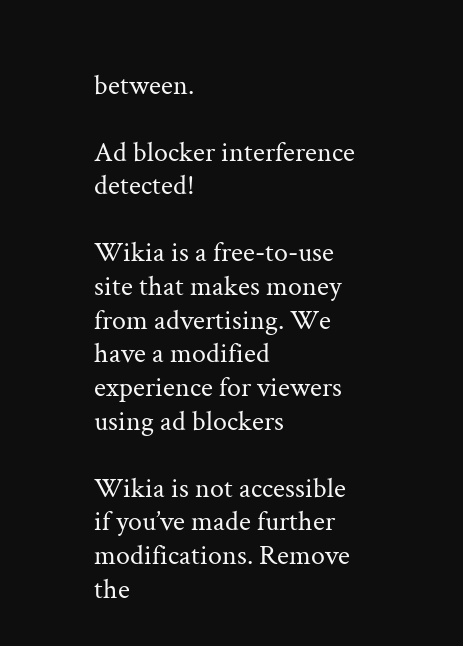between.

Ad blocker interference detected!

Wikia is a free-to-use site that makes money from advertising. We have a modified experience for viewers using ad blockers

Wikia is not accessible if you’ve made further modifications. Remove the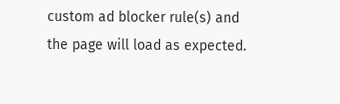custom ad blocker rule(s) and the page will load as expected.